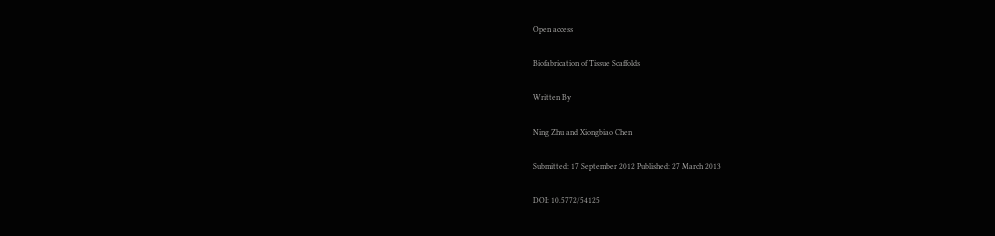Open access

Biofabrication of Tissue Scaffolds

Written By

Ning Zhu and Xiongbiao Chen

Submitted: 17 September 2012 Published: 27 March 2013

DOI: 10.5772/54125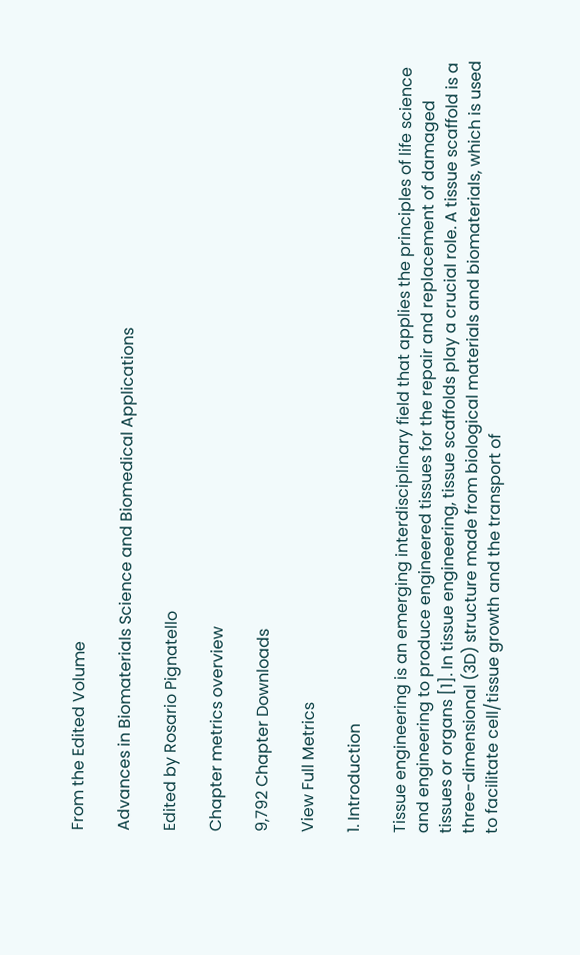From the Edited Volume

Advances in Biomaterials Science and Biomedical Applications

Edited by Rosario Pignatello

Chapter metrics overview

9,792 Chapter Downloads

View Full Metrics

1. Introduction

Tissue engineering is an emerging interdisciplinary field that applies the principles of life science and engineering to produce engineered tissues for the repair and replacement of damaged tissues or organs [1]. In tissue engineering, tissue scaffolds play a crucial role. A tissue scaffold is a three-dimensional (3D) structure made from biological materials and biomaterials, which is used to facilitate cell/tissue growth and the transport of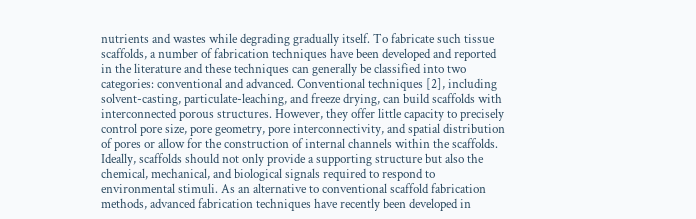nutrients and wastes while degrading gradually itself. To fabricate such tissue scaffolds, a number of fabrication techniques have been developed and reported in the literature and these techniques can generally be classified into two categories: conventional and advanced. Conventional techniques [2], including solvent-casting, particulate-leaching, and freeze drying, can build scaffolds with interconnected porous structures. However, they offer little capacity to precisely control pore size, pore geometry, pore interconnectivity, and spatial distribution of pores or allow for the construction of internal channels within the scaffolds. Ideally, scaffolds should not only provide a supporting structure but also the chemical, mechanical, and biological signals required to respond to environmental stimuli. As an alternative to conventional scaffold fabrication methods, advanced fabrication techniques have recently been developed in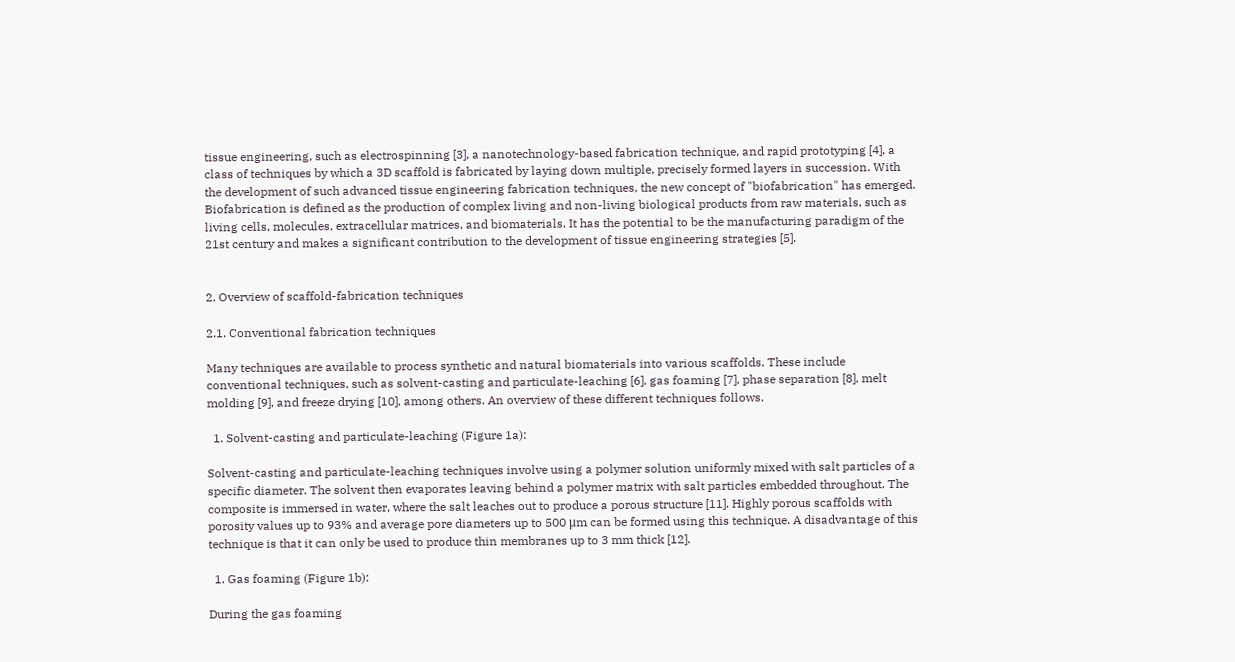tissue engineering, such as electrospinning [3], a nanotechnology-based fabrication technique, and rapid prototyping [4], a class of techniques by which a 3D scaffold is fabricated by laying down multiple, precisely formed layers in succession. With the development of such advanced tissue engineering fabrication techniques, the new concept of "biofabrication" has emerged. Biofabrication is defined as the production of complex living and non-living biological products from raw materials, such as living cells, molecules, extracellular matrices, and biomaterials. It has the potential to be the manufacturing paradigm of the 21st century and makes a significant contribution to the development of tissue engineering strategies [5].


2. Overview of scaffold-fabrication techniques

2.1. Conventional fabrication techniques

Many techniques are available to process synthetic and natural biomaterials into various scaffolds. These include conventional techniques, such as solvent-casting and particulate-leaching [6], gas foaming [7], phase separation [8], melt molding [9], and freeze drying [10], among others. An overview of these different techniques follows.

  1. Solvent-casting and particulate-leaching (Figure 1a):

Solvent-casting and particulate-leaching techniques involve using a polymer solution uniformly mixed with salt particles of a specific diameter. The solvent then evaporates leaving behind a polymer matrix with salt particles embedded throughout. The composite is immersed in water, where the salt leaches out to produce a porous structure [11]. Highly porous scaffolds with porosity values up to 93% and average pore diameters up to 500 μm can be formed using this technique. A disadvantage of this technique is that it can only be used to produce thin membranes up to 3 mm thick [12].

  1. Gas foaming (Figure 1b):

During the gas foaming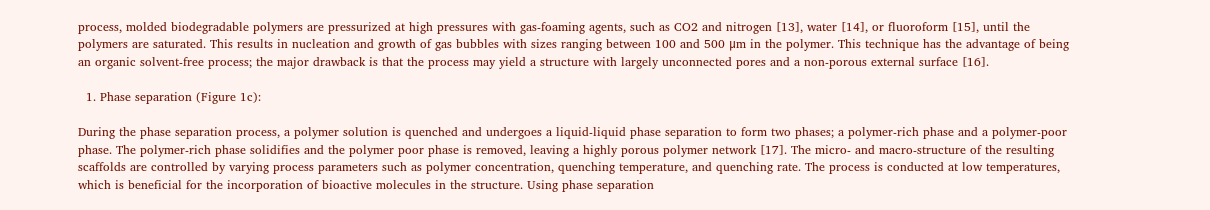process, molded biodegradable polymers are pressurized at high pressures with gas-foaming agents, such as CO2 and nitrogen [13], water [14], or fluoroform [15], until the polymers are saturated. This results in nucleation and growth of gas bubbles with sizes ranging between 100 and 500 μm in the polymer. This technique has the advantage of being an organic solvent-free process; the major drawback is that the process may yield a structure with largely unconnected pores and a non-porous external surface [16].

  1. Phase separation (Figure 1c):

During the phase separation process, a polymer solution is quenched and undergoes a liquid-liquid phase separation to form two phases; a polymer-rich phase and a polymer-poor phase. The polymer-rich phase solidifies and the polymer poor phase is removed, leaving a highly porous polymer network [17]. The micro- and macro-structure of the resulting scaffolds are controlled by varying process parameters such as polymer concentration, quenching temperature, and quenching rate. The process is conducted at low temperatures, which is beneficial for the incorporation of bioactive molecules in the structure. Using phase separation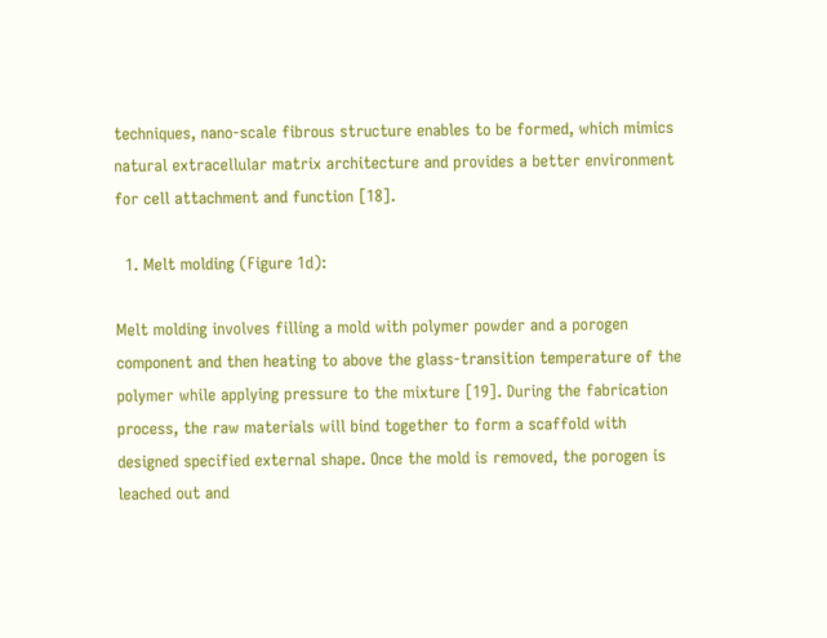techniques, nano-scale fibrous structure enables to be formed, which mimics natural extracellular matrix architecture and provides a better environment for cell attachment and function [18].

  1. Melt molding (Figure 1d):

Melt molding involves filling a mold with polymer powder and a porogen component and then heating to above the glass-transition temperature of the polymer while applying pressure to the mixture [19]. During the fabrication process, the raw materials will bind together to form a scaffold with designed specified external shape. Once the mold is removed, the porogen is leached out and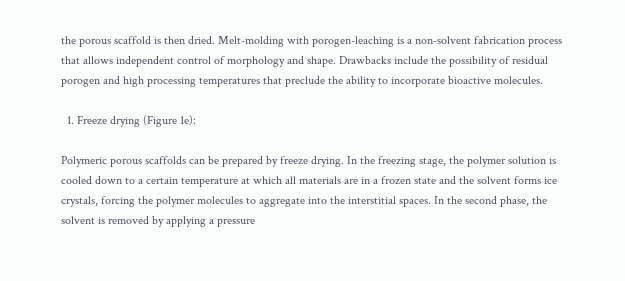the porous scaffold is then dried. Melt-molding with porogen-leaching is a non-solvent fabrication process that allows independent control of morphology and shape. Drawbacks include the possibility of residual porogen and high processing temperatures that preclude the ability to incorporate bioactive molecules.

  1. Freeze drying (Figure 1e):

Polymeric porous scaffolds can be prepared by freeze drying. In the freezing stage, the polymer solution is cooled down to a certain temperature at which all materials are in a frozen state and the solvent forms ice crystals, forcing the polymer molecules to aggregate into the interstitial spaces. In the second phase, the solvent is removed by applying a pressure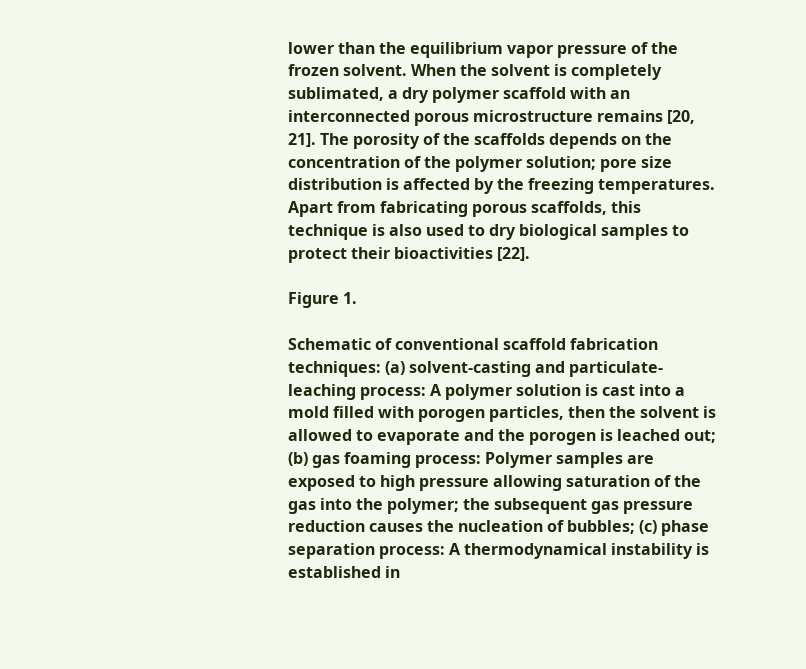lower than the equilibrium vapor pressure of the frozen solvent. When the solvent is completely sublimated, a dry polymer scaffold with an interconnected porous microstructure remains [20, 21]. The porosity of the scaffolds depends on the concentration of the polymer solution; pore size distribution is affected by the freezing temperatures. Apart from fabricating porous scaffolds, this technique is also used to dry biological samples to protect their bioactivities [22].

Figure 1.

Schematic of conventional scaffold fabrication techniques: (a) solvent-casting and particulate-leaching process: A polymer solution is cast into a mold filled with porogen particles, then the solvent is allowed to evaporate and the porogen is leached out; (b) gas foaming process: Polymer samples are exposed to high pressure allowing saturation of the gas into the polymer; the subsequent gas pressure reduction causes the nucleation of bubbles; (c) phase separation process: A thermodynamical instability is established in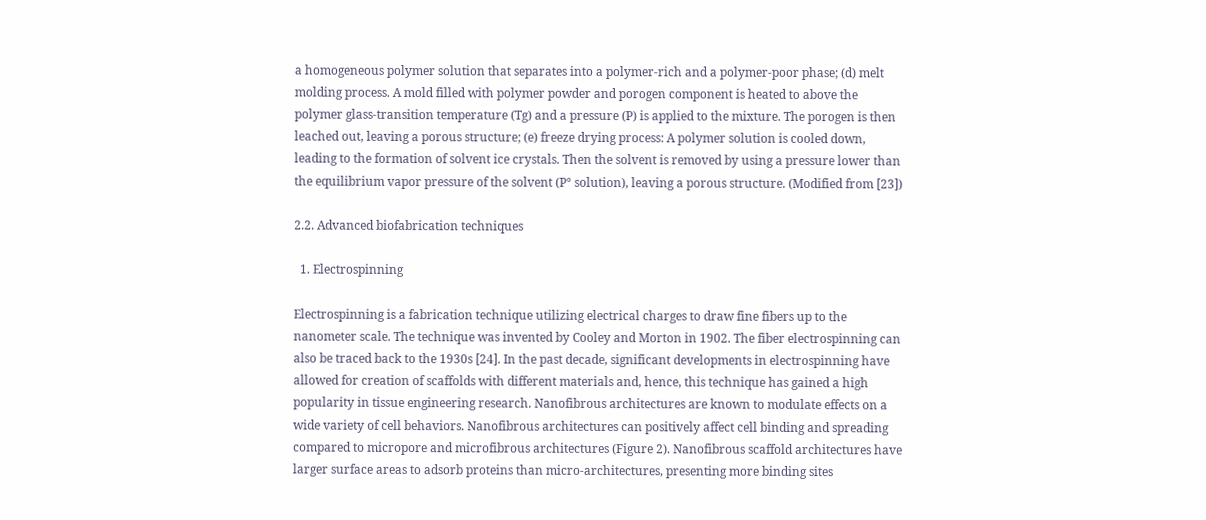a homogeneous polymer solution that separates into a polymer-rich and a polymer-poor phase; (d) melt molding process. A mold filled with polymer powder and porogen component is heated to above the polymer glass-transition temperature (Tg) and a pressure (P) is applied to the mixture. The porogen is then leached out, leaving a porous structure; (e) freeze drying process: A polymer solution is cooled down, leading to the formation of solvent ice crystals. Then the solvent is removed by using a pressure lower than the equilibrium vapor pressure of the solvent (P° solution), leaving a porous structure. (Modified from [23])

2.2. Advanced biofabrication techniques

  1. Electrospinning

Electrospinning is a fabrication technique utilizing electrical charges to draw fine fibers up to the nanometer scale. The technique was invented by Cooley and Morton in 1902. The fiber electrospinning can also be traced back to the 1930s [24]. In the past decade, significant developments in electrospinning have allowed for creation of scaffolds with different materials and, hence, this technique has gained a high popularity in tissue engineering research. Nanofibrous architectures are known to modulate effects on a wide variety of cell behaviors. Nanofibrous architectures can positively affect cell binding and spreading compared to micropore and microfibrous architectures (Figure 2). Nanofibrous scaffold architectures have larger surface areas to adsorb proteins than micro-architectures, presenting more binding sites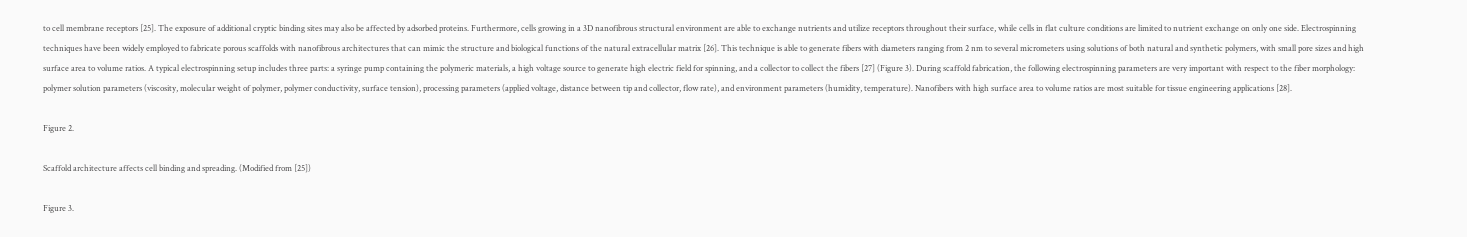to cell membrane receptors [25]. The exposure of additional cryptic binding sites may also be affected by adsorbed proteins. Furthermore, cells growing in a 3D nanofibrous structural environment are able to exchange nutrients and utilize receptors throughout their surface, while cells in flat culture conditions are limited to nutrient exchange on only one side. Electrospinning techniques have been widely employed to fabricate porous scaffolds with nanofibrous architectures that can mimic the structure and biological functions of the natural extracellular matrix [26]. This technique is able to generate fibers with diameters ranging from 2 nm to several micrometers using solutions of both natural and synthetic polymers, with small pore sizes and high surface area to volume ratios. A typical electrospinning setup includes three parts: a syringe pump containing the polymeric materials, a high voltage source to generate high electric field for spinning, and a collector to collect the fibers [27] (Figure 3). During scaffold fabrication, the following electrospinning parameters are very important with respect to the fiber morphology: polymer solution parameters (viscosity, molecular weight of polymer, polymer conductivity, surface tension), processing parameters (applied voltage, distance between tip and collector, flow rate), and environment parameters (humidity, temperature). Nanofibers with high surface area to volume ratios are most suitable for tissue engineering applications [28].

Figure 2.

Scaffold architecture affects cell binding and spreading. (Modified from [25])

Figure 3.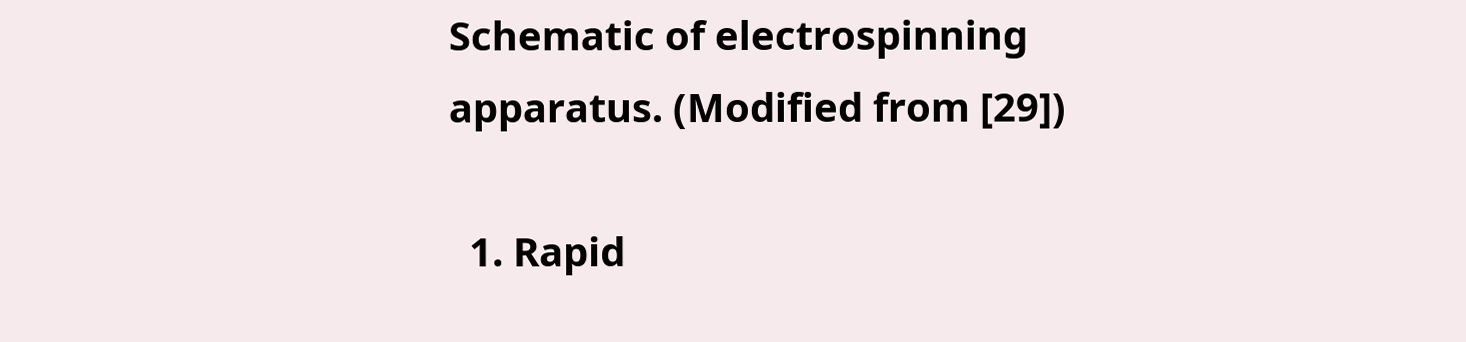Schematic of electrospinning apparatus. (Modified from [29])

  1. Rapid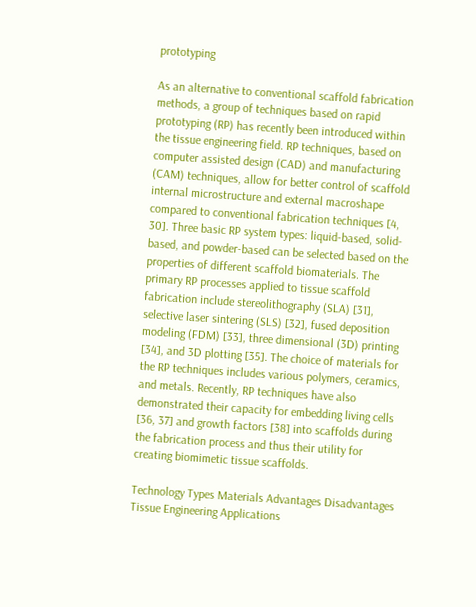prototyping

As an alternative to conventional scaffold fabrication methods, a group of techniques based on rapid prototyping (RP) has recently been introduced within the tissue engineering field. RP techniques, based on computer assisted design (CAD) and manufacturing (CAM) techniques, allow for better control of scaffold internal microstructure and external macroshape compared to conventional fabrication techniques [4, 30]. Three basic RP system types: liquid-based, solid-based, and powder-based can be selected based on the properties of different scaffold biomaterials. The primary RP processes applied to tissue scaffold fabrication include stereolithography (SLA) [31], selective laser sintering (SLS) [32], fused deposition modeling (FDM) [33], three dimensional (3D) printing [34], and 3D plotting [35]. The choice of materials for the RP techniques includes various polymers, ceramics, and metals. Recently, RP techniques have also demonstrated their capacity for embedding living cells [36, 37] and growth factors [38] into scaffolds during the fabrication process and thus their utility for creating biomimetic tissue scaffolds.

Technology Types Materials Advantages Disadvantages Tissue Engineering Applications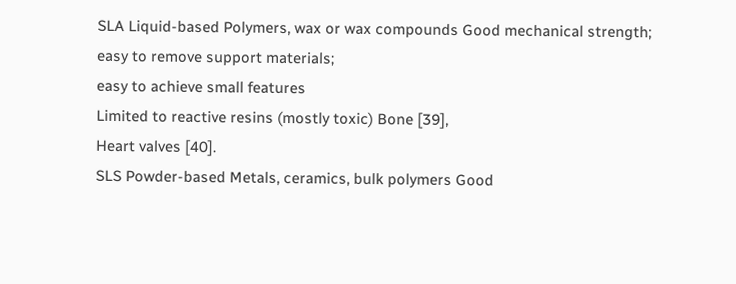SLA Liquid-based Polymers, wax or wax compounds Good mechanical strength;
easy to remove support materials;
easy to achieve small features
Limited to reactive resins (mostly toxic) Bone [39],
Heart valves [40].
SLS Powder-based Metals, ceramics, bulk polymers Good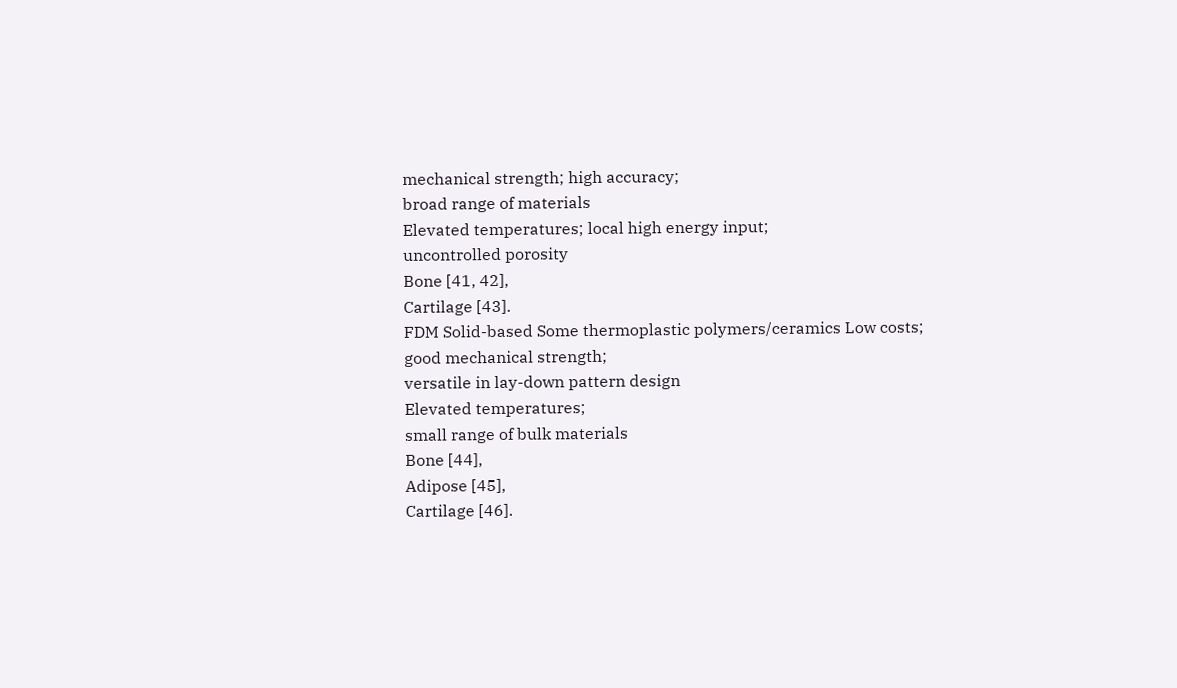mechanical strength; high accuracy;
broad range of materials
Elevated temperatures; local high energy input;
uncontrolled porosity
Bone [41, 42],
Cartilage [43].
FDM Solid-based Some thermoplastic polymers/ceramics Low costs;
good mechanical strength;
versatile in lay-down pattern design
Elevated temperatures;
small range of bulk materials
Bone [44],
Adipose [45],
Cartilage [46].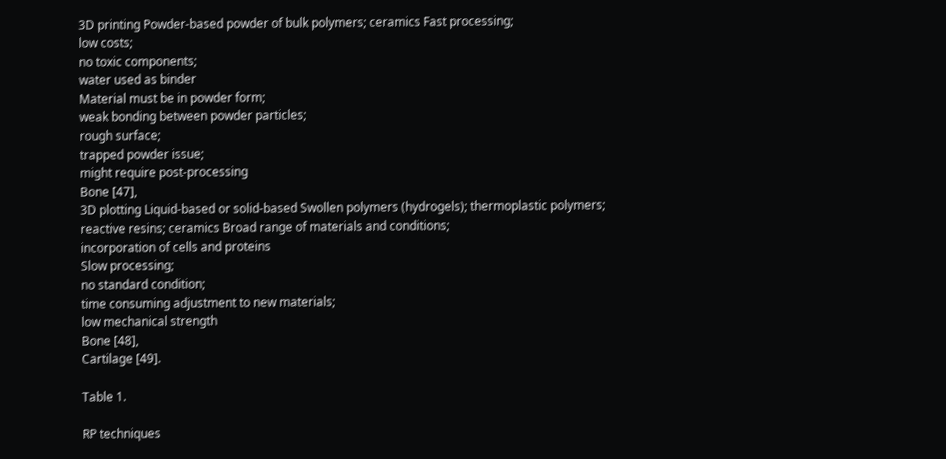3D printing Powder-based powder of bulk polymers; ceramics Fast processing;
low costs;
no toxic components;
water used as binder
Material must be in powder form;
weak bonding between powder particles;
rough surface;
trapped powder issue;
might require post-processing
Bone [47],
3D plotting Liquid-based or solid-based Swollen polymers (hydrogels); thermoplastic polymers; reactive resins; ceramics Broad range of materials and conditions;
incorporation of cells and proteins
Slow processing;
no standard condition;
time consuming adjustment to new materials;
low mechanical strength
Bone [48],
Cartilage [49].

Table 1.

RP techniques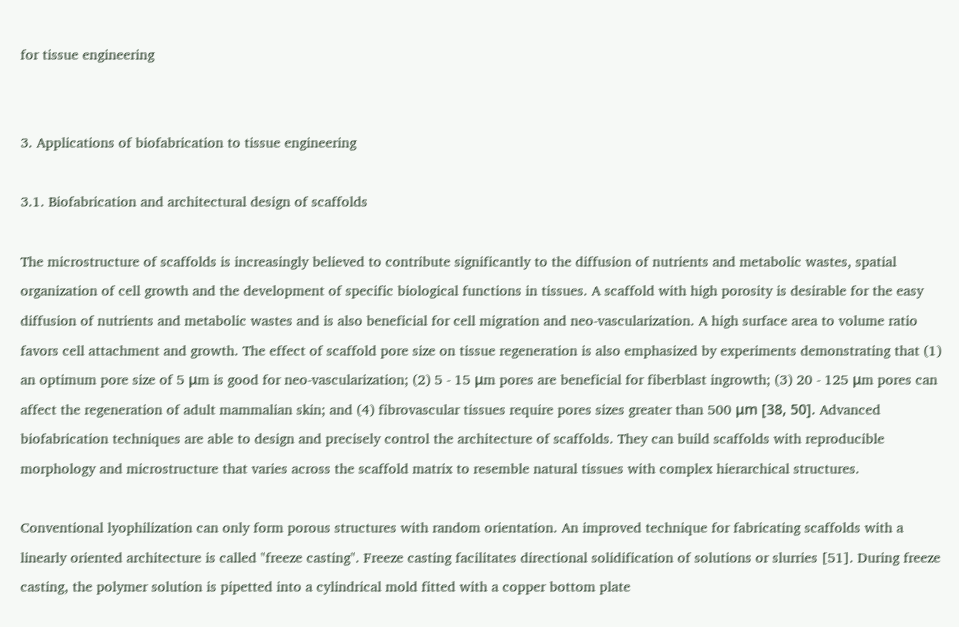for tissue engineering


3. Applications of biofabrication to tissue engineering

3.1. Biofabrication and architectural design of scaffolds

The microstructure of scaffolds is increasingly believed to contribute significantly to the diffusion of nutrients and metabolic wastes, spatial organization of cell growth and the development of specific biological functions in tissues. A scaffold with high porosity is desirable for the easy diffusion of nutrients and metabolic wastes and is also beneficial for cell migration and neo-vascularization. A high surface area to volume ratio favors cell attachment and growth. The effect of scaffold pore size on tissue regeneration is also emphasized by experiments demonstrating that (1) an optimum pore size of 5 μm is good for neo-vascularization; (2) 5 - 15 μm pores are beneficial for fiberblast ingrowth; (3) 20 - 125 μm pores can affect the regeneration of adult mammalian skin; and (4) fibrovascular tissues require pores sizes greater than 500 μm [38, 50]. Advanced biofabrication techniques are able to design and precisely control the architecture of scaffolds. They can build scaffolds with reproducible morphology and microstructure that varies across the scaffold matrix to resemble natural tissues with complex hierarchical structures.

Conventional lyophilization can only form porous structures with random orientation. An improved technique for fabricating scaffolds with a linearly oriented architecture is called "freeze casting". Freeze casting facilitates directional solidification of solutions or slurries [51]. During freeze casting, the polymer solution is pipetted into a cylindrical mold fitted with a copper bottom plate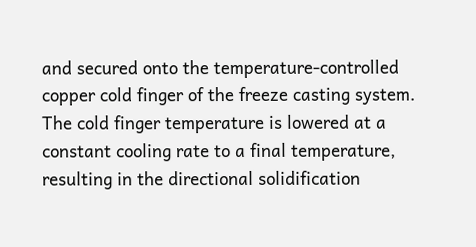and secured onto the temperature-controlled copper cold finger of the freeze casting system. The cold finger temperature is lowered at a constant cooling rate to a final temperature, resulting in the directional solidification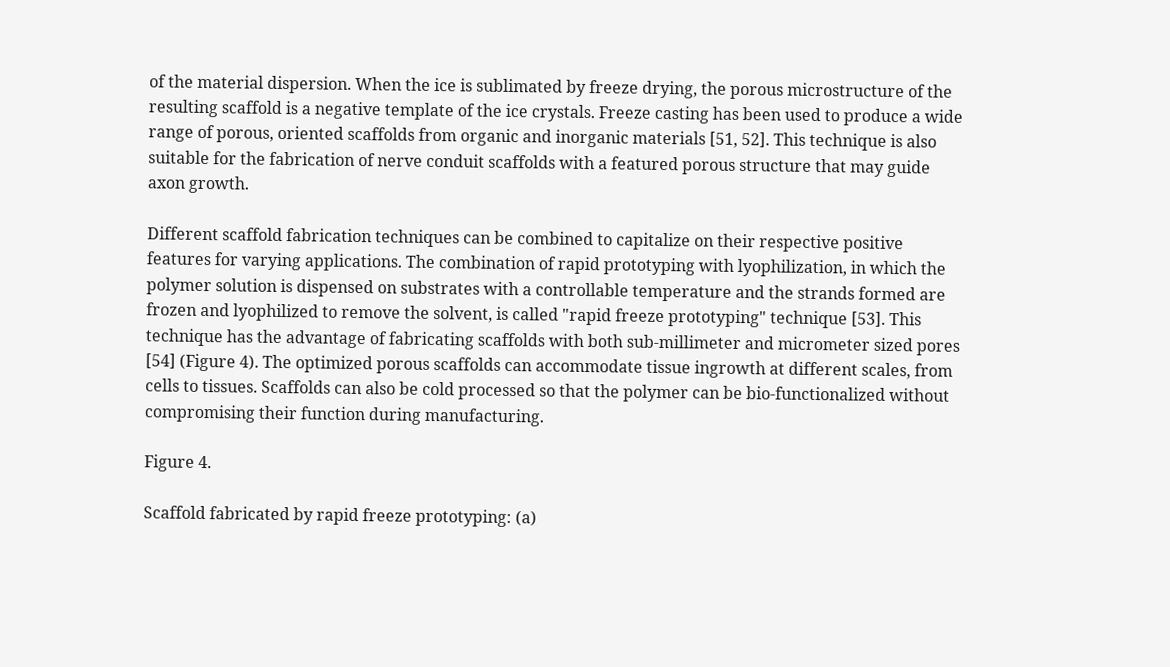of the material dispersion. When the ice is sublimated by freeze drying, the porous microstructure of the resulting scaffold is a negative template of the ice crystals. Freeze casting has been used to produce a wide range of porous, oriented scaffolds from organic and inorganic materials [51, 52]. This technique is also suitable for the fabrication of nerve conduit scaffolds with a featured porous structure that may guide axon growth.

Different scaffold fabrication techniques can be combined to capitalize on their respective positive features for varying applications. The combination of rapid prototyping with lyophilization, in which the polymer solution is dispensed on substrates with a controllable temperature and the strands formed are frozen and lyophilized to remove the solvent, is called "rapid freeze prototyping" technique [53]. This technique has the advantage of fabricating scaffolds with both sub-millimeter and micrometer sized pores [54] (Figure 4). The optimized porous scaffolds can accommodate tissue ingrowth at different scales, from cells to tissues. Scaffolds can also be cold processed so that the polymer can be bio-functionalized without compromising their function during manufacturing.

Figure 4.

Scaffold fabricated by rapid freeze prototyping: (a)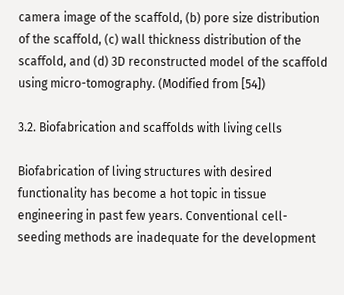camera image of the scaffold, (b) pore size distribution of the scaffold, (c) wall thickness distribution of the scaffold, and (d) 3D reconstructed model of the scaffold using micro-tomography. (Modified from [54])

3.2. Biofabrication and scaffolds with living cells

Biofabrication of living structures with desired functionality has become a hot topic in tissue engineering in past few years. Conventional cell-seeding methods are inadequate for the development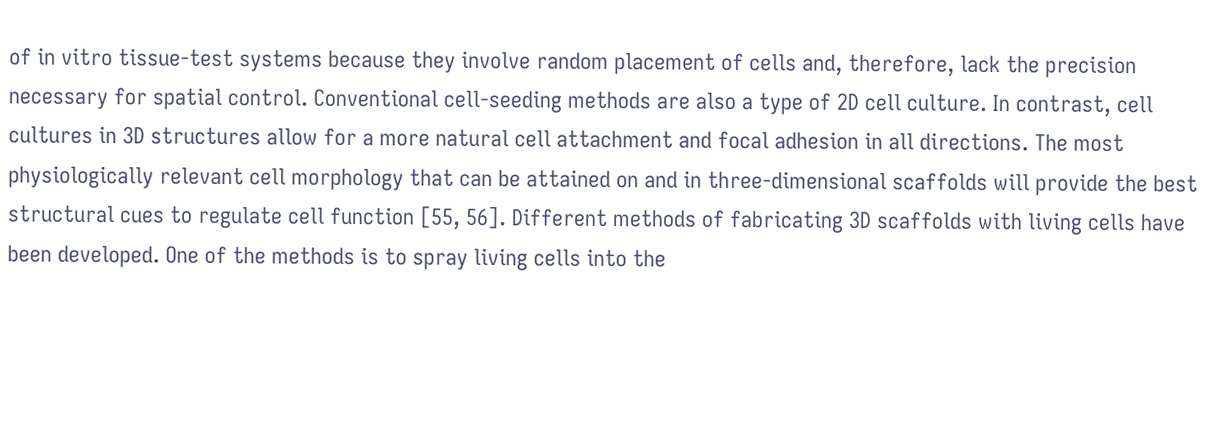of in vitro tissue-test systems because they involve random placement of cells and, therefore, lack the precision necessary for spatial control. Conventional cell-seeding methods are also a type of 2D cell culture. In contrast, cell cultures in 3D structures allow for a more natural cell attachment and focal adhesion in all directions. The most physiologically relevant cell morphology that can be attained on and in three-dimensional scaffolds will provide the best structural cues to regulate cell function [55, 56]. Different methods of fabricating 3D scaffolds with living cells have been developed. One of the methods is to spray living cells into the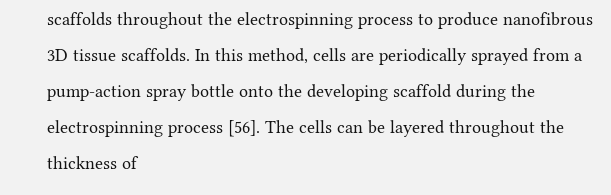scaffolds throughout the electrospinning process to produce nanofibrous 3D tissue scaffolds. In this method, cells are periodically sprayed from a pump-action spray bottle onto the developing scaffold during the electrospinning process [56]. The cells can be layered throughout the thickness of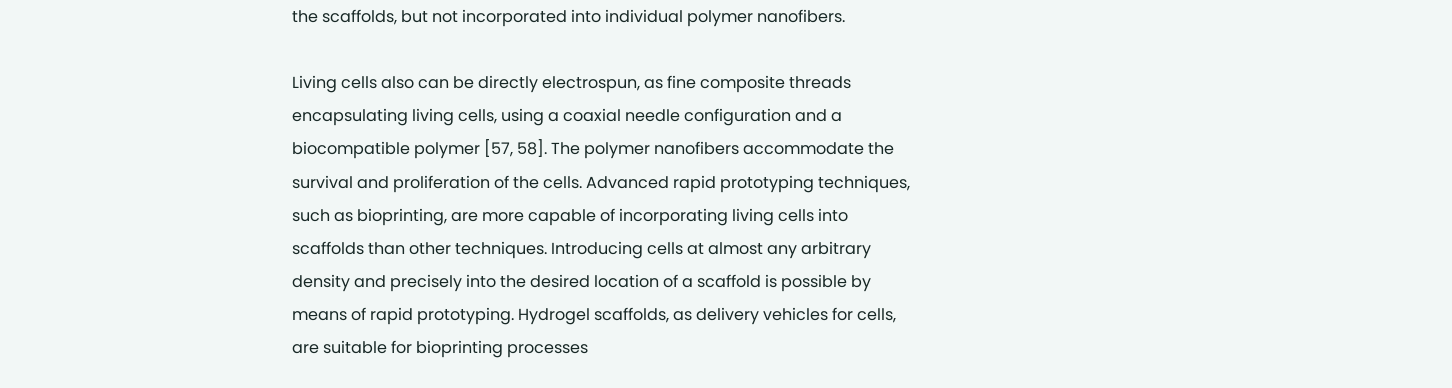the scaffolds, but not incorporated into individual polymer nanofibers.

Living cells also can be directly electrospun, as fine composite threads encapsulating living cells, using a coaxial needle configuration and a biocompatible polymer [57, 58]. The polymer nanofibers accommodate the survival and proliferation of the cells. Advanced rapid prototyping techniques, such as bioprinting, are more capable of incorporating living cells into scaffolds than other techniques. Introducing cells at almost any arbitrary density and precisely into the desired location of a scaffold is possible by means of rapid prototyping. Hydrogel scaffolds, as delivery vehicles for cells, are suitable for bioprinting processes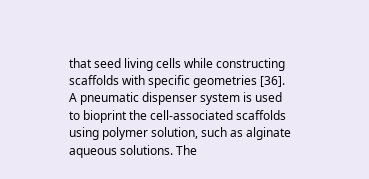that seed living cells while constructing scaffolds with specific geometries [36]. A pneumatic dispenser system is used to bioprint the cell-associated scaffolds using polymer solution, such as alginate aqueous solutions. The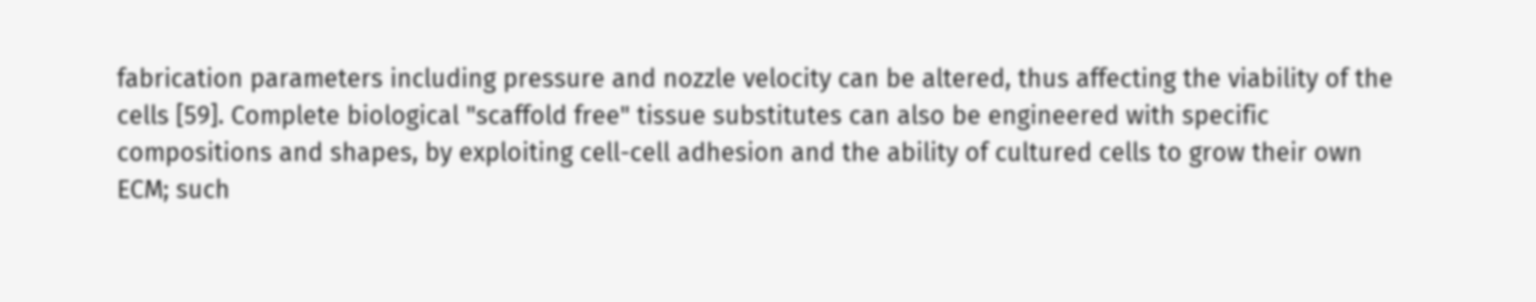fabrication parameters including pressure and nozzle velocity can be altered, thus affecting the viability of the cells [59]. Complete biological "scaffold free" tissue substitutes can also be engineered with specific compositions and shapes, by exploiting cell-cell adhesion and the ability of cultured cells to grow their own ECM; such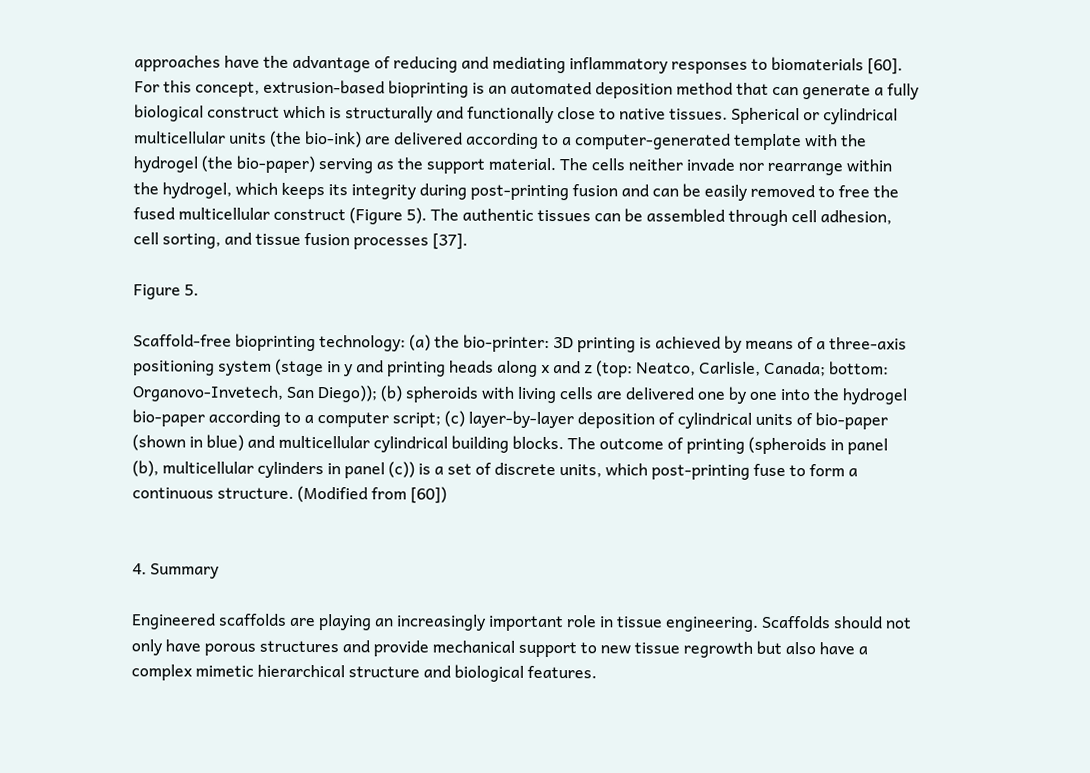approaches have the advantage of reducing and mediating inflammatory responses to biomaterials [60]. For this concept, extrusion-based bioprinting is an automated deposition method that can generate a fully biological construct which is structurally and functionally close to native tissues. Spherical or cylindrical multicellular units (the bio-ink) are delivered according to a computer-generated template with the hydrogel (the bio-paper) serving as the support material. The cells neither invade nor rearrange within the hydrogel, which keeps its integrity during post-printing fusion and can be easily removed to free the fused multicellular construct (Figure 5). The authentic tissues can be assembled through cell adhesion, cell sorting, and tissue fusion processes [37].

Figure 5.

Scaffold-free bioprinting technology: (a) the bio-printer: 3D printing is achieved by means of a three-axis positioning system (stage in y and printing heads along x and z (top: Neatco, Carlisle, Canada; bottom: Organovo-Invetech, San Diego)); (b) spheroids with living cells are delivered one by one into the hydrogel bio-paper according to a computer script; (c) layer-by-layer deposition of cylindrical units of bio-paper (shown in blue) and multicellular cylindrical building blocks. The outcome of printing (spheroids in panel (b), multicellular cylinders in panel (c)) is a set of discrete units, which post-printing fuse to form a continuous structure. (Modified from [60])


4. Summary

Engineered scaffolds are playing an increasingly important role in tissue engineering. Scaffolds should not only have porous structures and provide mechanical support to new tissue regrowth but also have a complex mimetic hierarchical structure and biological features.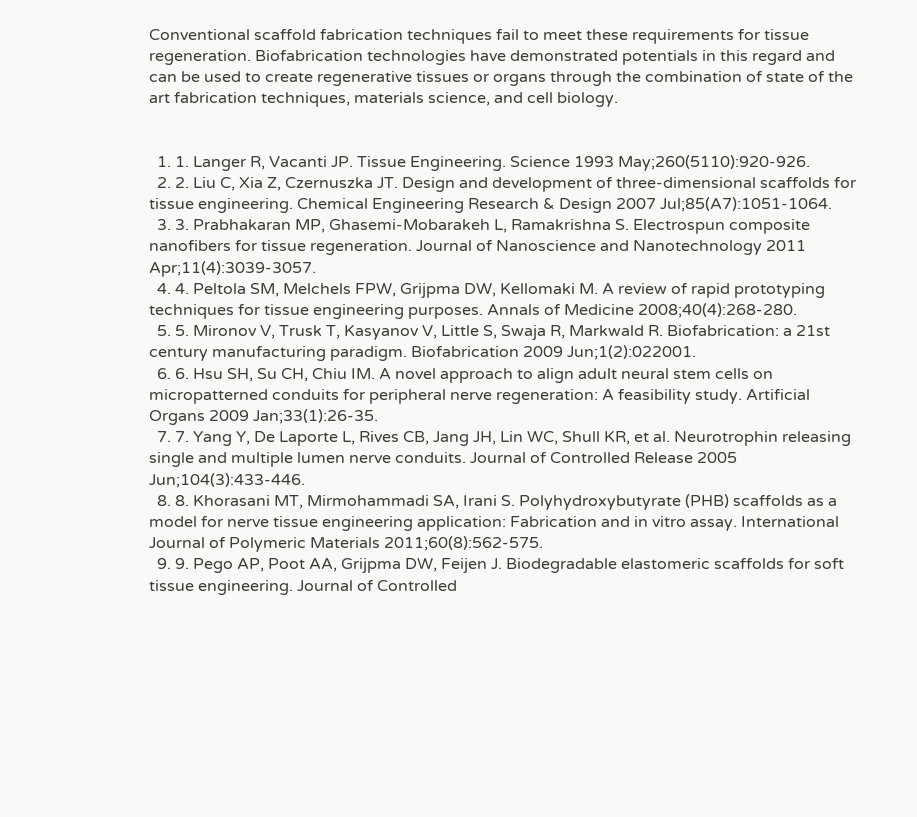Conventional scaffold fabrication techniques fail to meet these requirements for tissue regeneration. Biofabrication technologies have demonstrated potentials in this regard and can be used to create regenerative tissues or organs through the combination of state of the art fabrication techniques, materials science, and cell biology.


  1. 1. Langer R, Vacanti JP. Tissue Engineering. Science 1993 May;260(5110):920-926.
  2. 2. Liu C, Xia Z, Czernuszka JT. Design and development of three-dimensional scaffolds for tissue engineering. Chemical Engineering Research & Design 2007 Jul;85(A7):1051-1064.
  3. 3. Prabhakaran MP, Ghasemi-Mobarakeh L, Ramakrishna S. Electrospun composite nanofibers for tissue regeneration. Journal of Nanoscience and Nanotechnology 2011 Apr;11(4):3039-3057.
  4. 4. Peltola SM, Melchels FPW, Grijpma DW, Kellomaki M. A review of rapid prototyping techniques for tissue engineering purposes. Annals of Medicine 2008;40(4):268-280.
  5. 5. Mironov V, Trusk T, Kasyanov V, Little S, Swaja R, Markwald R. Biofabrication: a 21st century manufacturing paradigm. Biofabrication 2009 Jun;1(2):022001.
  6. 6. Hsu SH, Su CH, Chiu IM. A novel approach to align adult neural stem cells on micropatterned conduits for peripheral nerve regeneration: A feasibility study. Artificial Organs 2009 Jan;33(1):26-35.
  7. 7. Yang Y, De Laporte L, Rives CB, Jang JH, Lin WC, Shull KR, et al. Neurotrophin releasing single and multiple lumen nerve conduits. Journal of Controlled Release 2005 Jun;104(3):433-446.
  8. 8. Khorasani MT, Mirmohammadi SA, Irani S. Polyhydroxybutyrate (PHB) scaffolds as a model for nerve tissue engineering application: Fabrication and in vitro assay. International Journal of Polymeric Materials 2011;60(8):562-575.
  9. 9. Pego AP, Poot AA, Grijpma DW, Feijen J. Biodegradable elastomeric scaffolds for soft tissue engineering. Journal of Controlled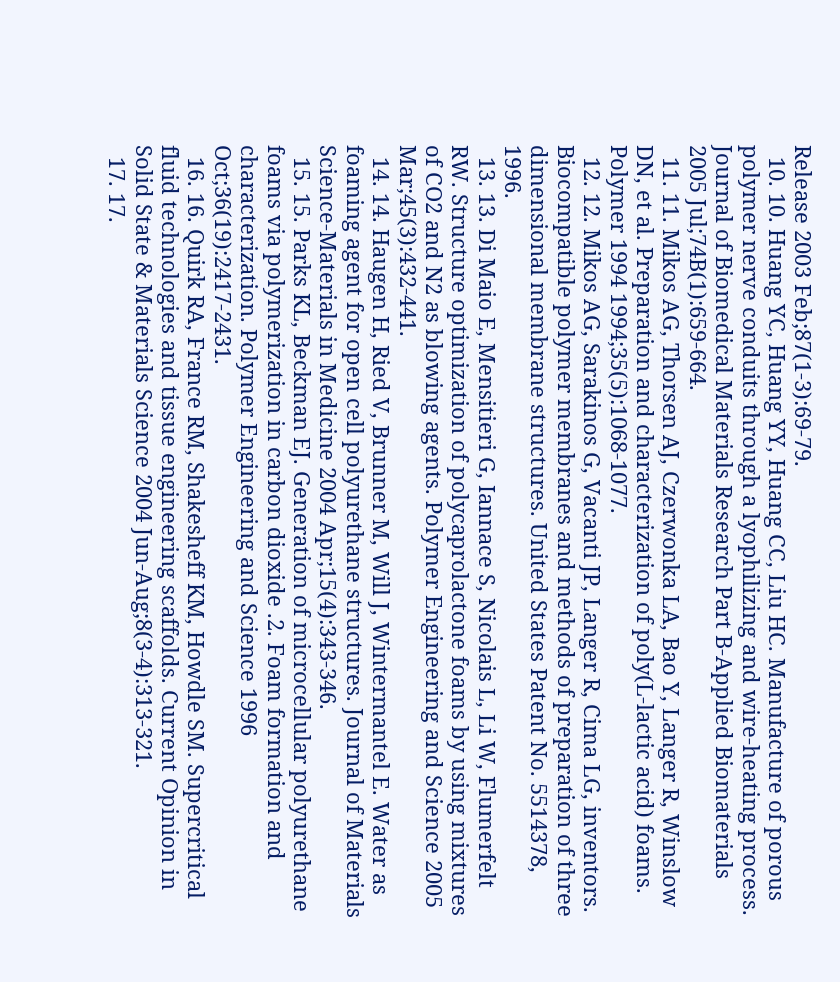Release 2003 Feb;87(1-3):69-79.
  10. 10. Huang YC, Huang YY, Huang CC, Liu HC. Manufacture of porous polymer nerve conduits through a lyophilizing and wire-heating process. Journal of Biomedical Materials Research Part B-Applied Biomaterials 2005 Jul;74B(1):659-664.
  11. 11. Mikos AG, Thorsen AJ, Czerwonka LA, Bao Y, Langer R, Winslow DN, et al. Preparation and characterization of poly(L-lactic acid) foams. Polymer 1994 1994;35(5):1068-1077.
  12. 12. Mikos AG, Sarakinos G, Vacanti JP, Langer R, Cima LG, inventors. Biocompatible polymer membranes and methods of preparation of three dimensional membrane structures. United States Patent No. 5514378, 1996.
  13. 13. Di Maio E, Mensitieri G, Iannace S, Nicolais L, Li W, Flumerfelt RW. Structure optimization of polycaprolactone foams by using mixtures of CO2 and N2 as blowing agents. Polymer Engineering and Science 2005 Mar;45(3):432-441.
  14. 14. Haugen H, Ried V, Brunner M, Will J, Wintermantel E. Water as foaming agent for open cell polyurethane structures. Journal of Materials Science-Materials in Medicine 2004 Apr;15(4):343-346.
  15. 15. Parks KL, Beckman EJ. Generation of microcellular polyurethane foams via polymerization in carbon dioxide .2. Foam formation and characterization. Polymer Engineering and Science 1996 Oct;36(19):2417-2431.
  16. 16. Quirk RA, France RM, Shakesheff KM, Howdle SM. Supercritical fluid technologies and tissue engineering scaffolds. Current Opinion in Solid State & Materials Science 2004 Jun-Aug;8(3-4):313-321.
  17. 17.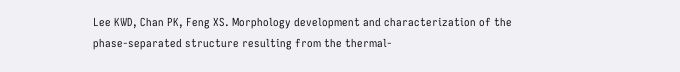Lee KWD, Chan PK, Feng XS. Morphology development and characterization of the phase-separated structure resulting from the thermal-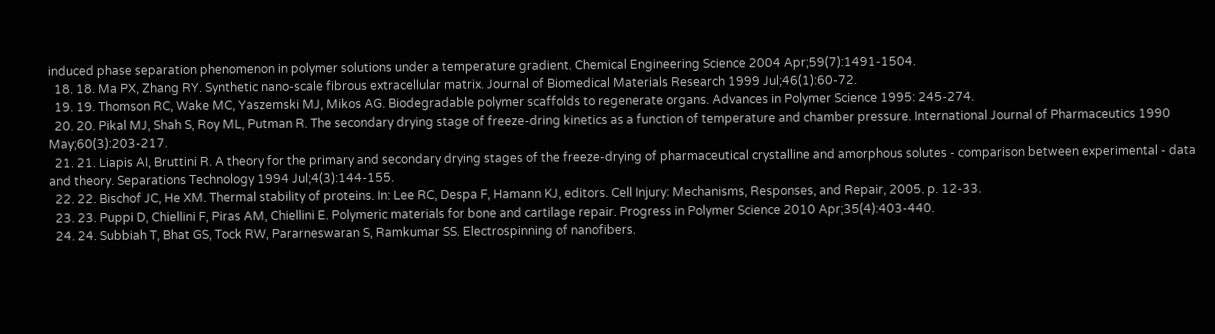induced phase separation phenomenon in polymer solutions under a temperature gradient. Chemical Engineering Science 2004 Apr;59(7):1491-1504.
  18. 18. Ma PX, Zhang RY. Synthetic nano-scale fibrous extracellular matrix. Journal of Biomedical Materials Research 1999 Jul;46(1):60-72.
  19. 19. Thomson RC, Wake MC, Yaszemski MJ, Mikos AG. Biodegradable polymer scaffolds to regenerate organs. Advances in Polymer Science 1995: 245-274.
  20. 20. Pikal MJ, Shah S, Roy ML, Putman R. The secondary drying stage of freeze-dring kinetics as a function of temperature and chamber pressure. International Journal of Pharmaceutics 1990 May;60(3):203-217.
  21. 21. Liapis AI, Bruttini R. A theory for the primary and secondary drying stages of the freeze-drying of pharmaceutical crystalline and amorphous solutes - comparison between experimental - data and theory. Separations Technology 1994 Jul;4(3):144-155.
  22. 22. Bischof JC, He XM. Thermal stability of proteins. In: Lee RC, Despa F, Hamann KJ, editors. Cell Injury: Mechanisms, Responses, and Repair, 2005. p. 12-33.
  23. 23. Puppi D, Chiellini F, Piras AM, Chiellini E. Polymeric materials for bone and cartilage repair. Progress in Polymer Science 2010 Apr;35(4):403-440.
  24. 24. Subbiah T, Bhat GS, Tock RW, Pararneswaran S, Ramkumar SS. Electrospinning of nanofibers.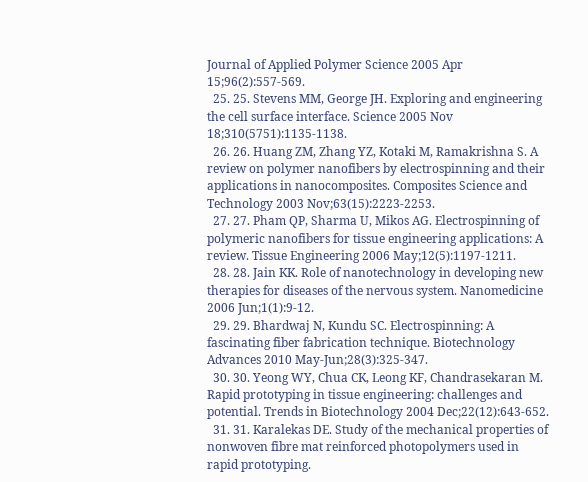Journal of Applied Polymer Science 2005 Apr 15;96(2):557-569.
  25. 25. Stevens MM, George JH. Exploring and engineering the cell surface interface. Science 2005 Nov 18;310(5751):1135-1138.
  26. 26. Huang ZM, Zhang YZ, Kotaki M, Ramakrishna S. A review on polymer nanofibers by electrospinning and their applications in nanocomposites. Composites Science and Technology 2003 Nov;63(15):2223-2253.
  27. 27. Pham QP, Sharma U, Mikos AG. Electrospinning of polymeric nanofibers for tissue engineering applications: A review. Tissue Engineering 2006 May;12(5):1197-1211.
  28. 28. Jain KK. Role of nanotechnology in developing new therapies for diseases of the nervous system. Nanomedicine 2006 Jun;1(1):9-12.
  29. 29. Bhardwaj N, Kundu SC. Electrospinning: A fascinating fiber fabrication technique. Biotechnology Advances 2010 May-Jun;28(3):325-347.
  30. 30. Yeong WY, Chua CK, Leong KF, Chandrasekaran M. Rapid prototyping in tissue engineering: challenges and potential. Trends in Biotechnology 2004 Dec;22(12):643-652.
  31. 31. Karalekas DE. Study of the mechanical properties of nonwoven fibre mat reinforced photopolymers used in rapid prototyping.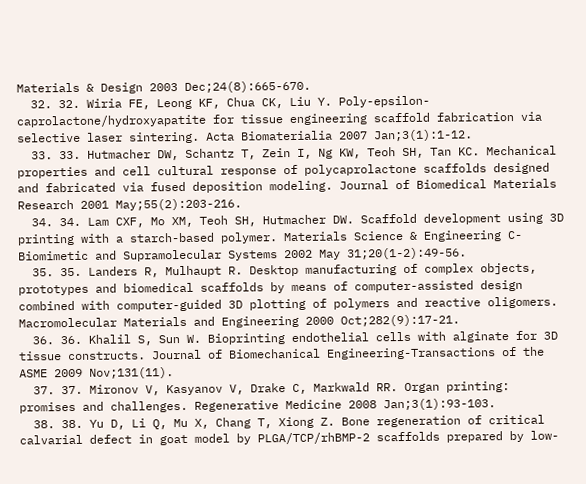Materials & Design 2003 Dec;24(8):665-670.
  32. 32. Wiria FE, Leong KF, Chua CK, Liu Y. Poly-epsilon-caprolactone/hydroxyapatite for tissue engineering scaffold fabrication via selective laser sintering. Acta Biomaterialia 2007 Jan;3(1):1-12.
  33. 33. Hutmacher DW, Schantz T, Zein I, Ng KW, Teoh SH, Tan KC. Mechanical properties and cell cultural response of polycaprolactone scaffolds designed and fabricated via fused deposition modeling. Journal of Biomedical Materials Research 2001 May;55(2):203-216.
  34. 34. Lam CXF, Mo XM, Teoh SH, Hutmacher DW. Scaffold development using 3D printing with a starch-based polymer. Materials Science & Engineering C-Biomimetic and Supramolecular Systems 2002 May 31;20(1-2):49-56.
  35. 35. Landers R, Mulhaupt R. Desktop manufacturing of complex objects, prototypes and biomedical scaffolds by means of computer-assisted design combined with computer-guided 3D plotting of polymers and reactive oligomers. Macromolecular Materials and Engineering 2000 Oct;282(9):17-21.
  36. 36. Khalil S, Sun W. Bioprinting endothelial cells with alginate for 3D tissue constructs. Journal of Biomechanical Engineering-Transactions of the ASME 2009 Nov;131(11).
  37. 37. Mironov V, Kasyanov V, Drake C, Markwald RR. Organ printing: promises and challenges. Regenerative Medicine 2008 Jan;3(1):93-103.
  38. 38. Yu D, Li Q, Mu X, Chang T, Xiong Z. Bone regeneration of critical calvarial defect in goat model by PLGA/TCP/rhBMP-2 scaffolds prepared by low-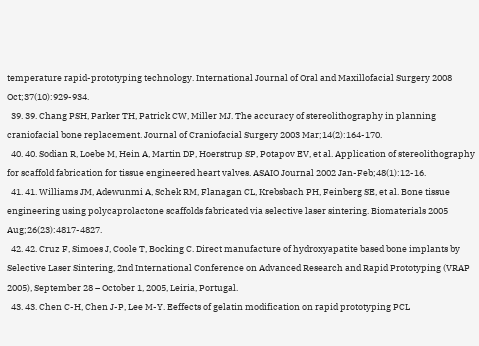temperature rapid-prototyping technology. International Journal of Oral and Maxillofacial Surgery 2008 Oct;37(10):929-934.
  39. 39. Chang PSH, Parker TH, Patrick CW, Miller MJ. The accuracy of stereolithography in planning craniofacial bone replacement. Journal of Craniofacial Surgery 2003 Mar;14(2):164-170.
  40. 40. Sodian R, Loebe M, Hein A, Martin DP, Hoerstrup SP, Potapov EV, et al. Application of stereolithography for scaffold fabrication for tissue engineered heart valves. ASAIO Journal 2002 Jan-Feb;48(1):12-16.
  41. 41. Williams JM, Adewunmi A, Schek RM, Flanagan CL, Krebsbach PH, Feinberg SE, et al. Bone tissue engineering using polycaprolactone scaffolds fabricated via selective laser sintering. Biomaterials 2005 Aug;26(23):4817-4827.
  42. 42. Cruz F, Simoes J, Coole T, Bocking C. Direct manufacture of hydroxyapatite based bone implants by Selective Laser Sintering, 2nd International Conference on Advanced Research and Rapid Prototyping (VRAP 2005), September 28 – October 1, 2005, Leiria, Portugal.
  43. 43. Chen C-H, Chen J-P, Lee M-Y. Eeffects of gelatin modification on rapid prototyping PCL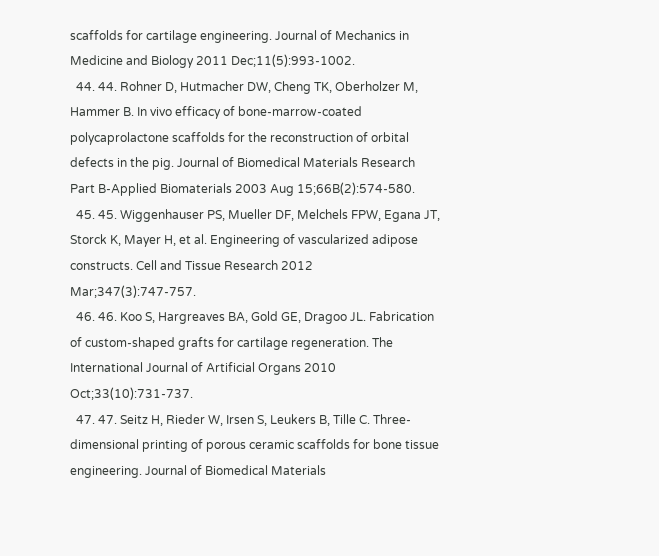scaffolds for cartilage engineering. Journal of Mechanics in Medicine and Biology 2011 Dec;11(5):993-1002.
  44. 44. Rohner D, Hutmacher DW, Cheng TK, Oberholzer M, Hammer B. In vivo efficacy of bone-marrow-coated polycaprolactone scaffolds for the reconstruction of orbital defects in the pig. Journal of Biomedical Materials Research Part B-Applied Biomaterials 2003 Aug 15;66B(2):574-580.
  45. 45. Wiggenhauser PS, Mueller DF, Melchels FPW, Egana JT, Storck K, Mayer H, et al. Engineering of vascularized adipose constructs. Cell and Tissue Research 2012 Mar;347(3):747-757.
  46. 46. Koo S, Hargreaves BA, Gold GE, Dragoo JL. Fabrication of custom-shaped grafts for cartilage regeneration. The International Journal of Artificial Organs 2010 Oct;33(10):731-737.
  47. 47. Seitz H, Rieder W, Irsen S, Leukers B, Tille C. Three-dimensional printing of porous ceramic scaffolds for bone tissue engineering. Journal of Biomedical Materials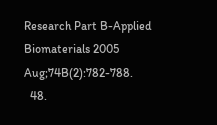Research Part B-Applied Biomaterials 2005 Aug;74B(2):782-788.
  48.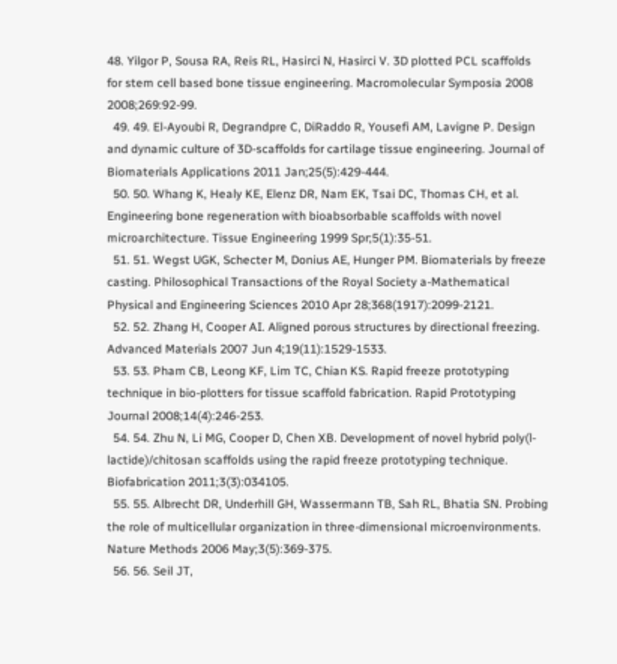48. Yilgor P, Sousa RA, Reis RL, Hasirci N, Hasirci V. 3D plotted PCL scaffolds for stem cell based bone tissue engineering. Macromolecular Symposia 2008 2008;269:92-99.
  49. 49. El-Ayoubi R, Degrandpre C, DiRaddo R, Yousefi AM, Lavigne P. Design and dynamic culture of 3D-scaffolds for cartilage tissue engineering. Journal of Biomaterials Applications 2011 Jan;25(5):429-444.
  50. 50. Whang K, Healy KE, Elenz DR, Nam EK, Tsai DC, Thomas CH, et al. Engineering bone regeneration with bioabsorbable scaffolds with novel microarchitecture. Tissue Engineering 1999 Spr;5(1):35-51.
  51. 51. Wegst UGK, Schecter M, Donius AE, Hunger PM. Biomaterials by freeze casting. Philosophical Transactions of the Royal Society a-Mathematical Physical and Engineering Sciences 2010 Apr 28;368(1917):2099-2121.
  52. 52. Zhang H, Cooper AI. Aligned porous structures by directional freezing. Advanced Materials 2007 Jun 4;19(11):1529-1533.
  53. 53. Pham CB, Leong KF, Lim TC, Chian KS. Rapid freeze prototyping technique in bio-plotters for tissue scaffold fabrication. Rapid Prototyping Journal 2008;14(4):246-253.
  54. 54. Zhu N, Li MG, Cooper D, Chen XB. Development of novel hybrid poly(l-lactide)/chitosan scaffolds using the rapid freeze prototyping technique. Biofabrication 2011;3(3):034105.
  55. 55. Albrecht DR, Underhill GH, Wassermann TB, Sah RL, Bhatia SN. Probing the role of multicellular organization in three-dimensional microenvironments. Nature Methods 2006 May;3(5):369-375.
  56. 56. Seil JT,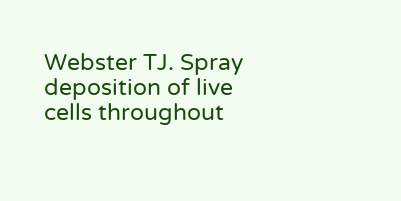Webster TJ. Spray deposition of live cells throughout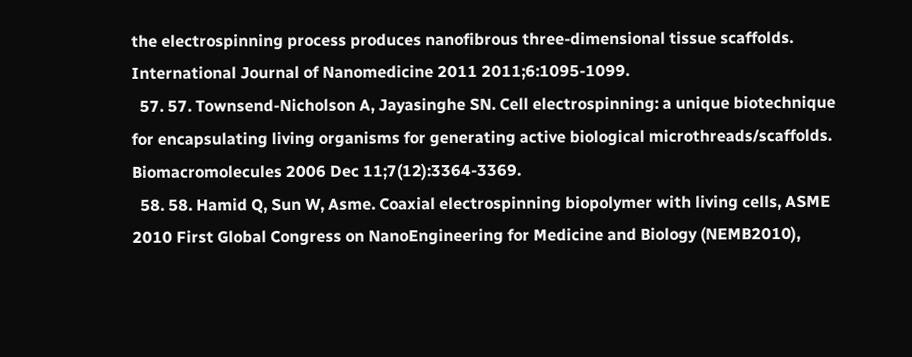the electrospinning process produces nanofibrous three-dimensional tissue scaffolds. International Journal of Nanomedicine 2011 2011;6:1095-1099.
  57. 57. Townsend-Nicholson A, Jayasinghe SN. Cell electrospinning: a unique biotechnique for encapsulating living organisms for generating active biological microthreads/scaffolds. Biomacromolecules 2006 Dec 11;7(12):3364-3369.
  58. 58. Hamid Q, Sun W, Asme. Coaxial electrospinning biopolymer with living cells, ASME 2010 First Global Congress on NanoEngineering for Medicine and Biology (NEMB2010),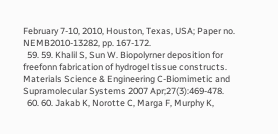February 7-10, 2010, Houston, Texas, USA; Paper no. NEMB2010-13282, pp. 167-172.
  59. 59. Khalil S, Sun W. Biopolyrner deposition for freefonn fabrication of hydrogel tissue constructs. Materials Science & Engineering C-Biomimetic and Supramolecular Systems 2007 Apr;27(3):469-478.
  60. 60. Jakab K, Norotte C, Marga F, Murphy K,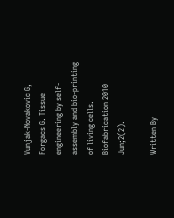Vunjak-Novakovic G, Forgacs G. Tissue engineering by self-assembly and bio-printing of living cells. Biofabrication 2010 Jun;2(2).

Written By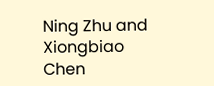Ning Zhu and Xiongbiao Chen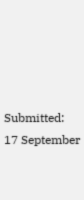Submitted: 17 September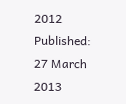2012 Published: 27 March 2013